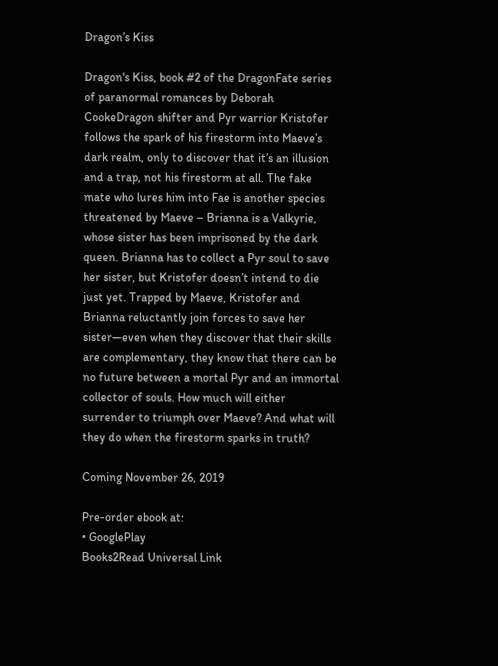Dragon’s Kiss

Dragon's Kiss, book #2 of the DragonFate series of paranormal romances by Deborah CookeDragon shifter and Pyr warrior Kristofer follows the spark of his firestorm into Maeve’s dark realm, only to discover that it’s an illusion and a trap, not his firestorm at all. The fake mate who lures him into Fae is another species threatened by Maeve – Brianna is a Valkyrie, whose sister has been imprisoned by the dark queen. Brianna has to collect a Pyr soul to save her sister, but Kristofer doesn’t intend to die just yet. Trapped by Maeve, Kristofer and Brianna reluctantly join forces to save her sister—even when they discover that their skills are complementary, they know that there can be no future between a mortal Pyr and an immortal collector of souls. How much will either surrender to triumph over Maeve? And what will they do when the firestorm sparks in truth?

Coming November 26, 2019

Pre-order ebook at:
• GooglePlay
Books2Read Universal Link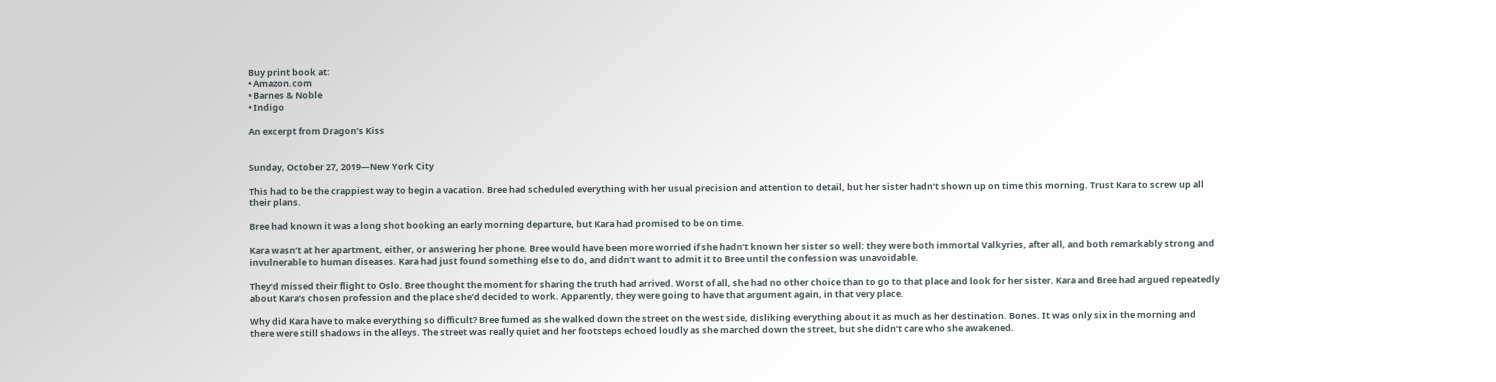Buy print book at:
• Amazon.com
• Barnes & Noble
• Indigo

An excerpt from Dragon’s Kiss


Sunday, October 27, 2019—New York City

This had to be the crappiest way to begin a vacation. Bree had scheduled everything with her usual precision and attention to detail, but her sister hadn’t shown up on time this morning. Trust Kara to screw up all their plans.

Bree had known it was a long shot booking an early morning departure, but Kara had promised to be on time.

Kara wasn’t at her apartment, either, or answering her phone. Bree would have been more worried if she hadn’t known her sister so well: they were both immortal Valkyries, after all, and both remarkably strong and invulnerable to human diseases. Kara had just found something else to do, and didn’t want to admit it to Bree until the confession was unavoidable.

They’d missed their flight to Oslo. Bree thought the moment for sharing the truth had arrived. Worst of all, she had no other choice than to go to that place and look for her sister. Kara and Bree had argued repeatedly about Kara’s chosen profession and the place she’d decided to work. Apparently, they were going to have that argument again, in that very place.

Why did Kara have to make everything so difficult? Bree fumed as she walked down the street on the west side, disliking everything about it as much as her destination. Bones. It was only six in the morning and there were still shadows in the alleys. The street was really quiet and her footsteps echoed loudly as she marched down the street, but she didn’t care who she awakened.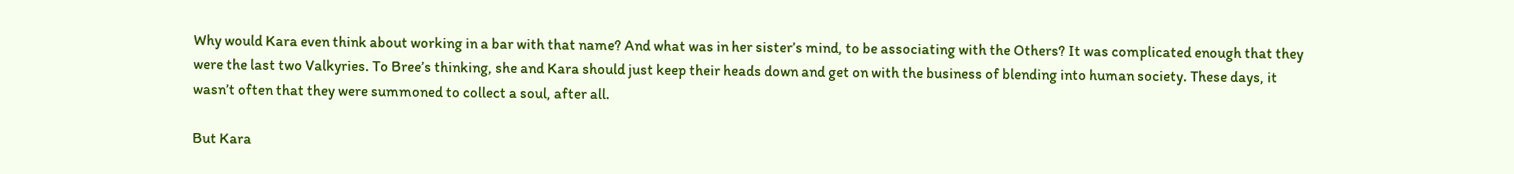Why would Kara even think about working in a bar with that name? And what was in her sister’s mind, to be associating with the Others? It was complicated enough that they were the last two Valkyries. To Bree’s thinking, she and Kara should just keep their heads down and get on with the business of blending into human society. These days, it wasn’t often that they were summoned to collect a soul, after all.

But Kara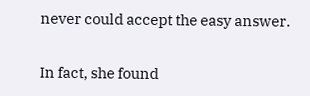never could accept the easy answer.

In fact, she found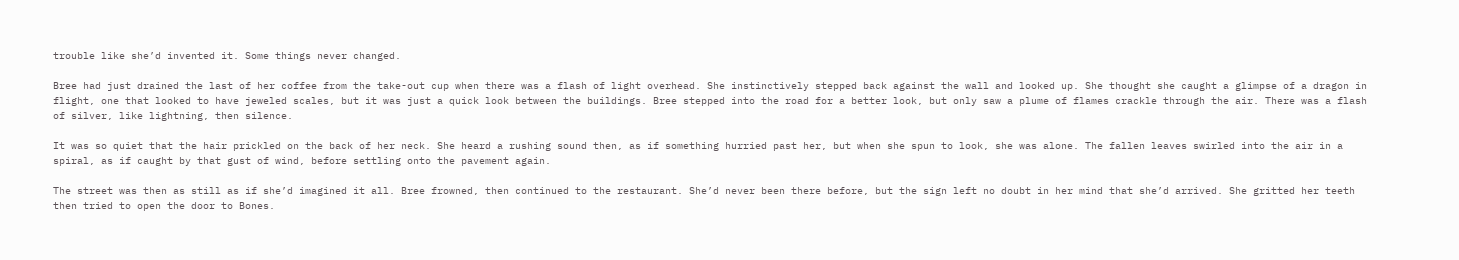trouble like she’d invented it. Some things never changed.

Bree had just drained the last of her coffee from the take-out cup when there was a flash of light overhead. She instinctively stepped back against the wall and looked up. She thought she caught a glimpse of a dragon in flight, one that looked to have jeweled scales, but it was just a quick look between the buildings. Bree stepped into the road for a better look, but only saw a plume of flames crackle through the air. There was a flash of silver, like lightning, then silence.

It was so quiet that the hair prickled on the back of her neck. She heard a rushing sound then, as if something hurried past her, but when she spun to look, she was alone. The fallen leaves swirled into the air in a spiral, as if caught by that gust of wind, before settling onto the pavement again.

The street was then as still as if she’d imagined it all. Bree frowned, then continued to the restaurant. She’d never been there before, but the sign left no doubt in her mind that she’d arrived. She gritted her teeth then tried to open the door to Bones.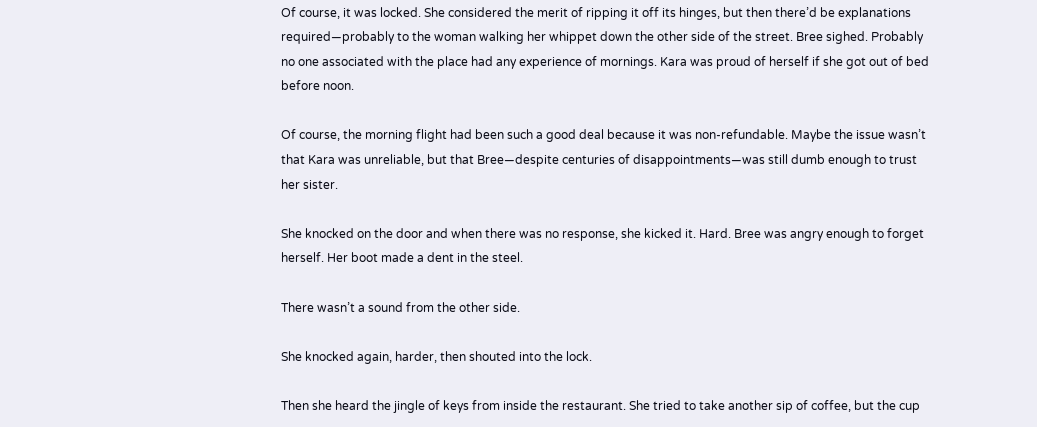Of course, it was locked. She considered the merit of ripping it off its hinges, but then there’d be explanations required—probably to the woman walking her whippet down the other side of the street. Bree sighed. Probably no one associated with the place had any experience of mornings. Kara was proud of herself if she got out of bed before noon.

Of course, the morning flight had been such a good deal because it was non-refundable. Maybe the issue wasn’t that Kara was unreliable, but that Bree—despite centuries of disappointments—was still dumb enough to trust her sister.

She knocked on the door and when there was no response, she kicked it. Hard. Bree was angry enough to forget herself. Her boot made a dent in the steel.

There wasn’t a sound from the other side.

She knocked again, harder, then shouted into the lock.

Then she heard the jingle of keys from inside the restaurant. She tried to take another sip of coffee, but the cup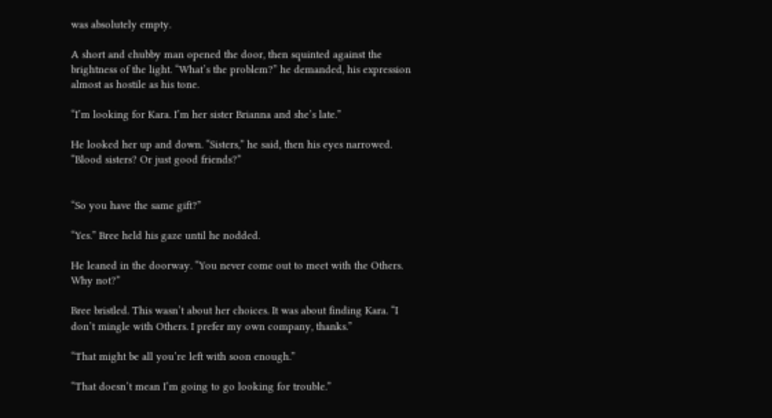was absolutely empty.

A short and chubby man opened the door, then squinted against the brightness of the light. “What’s the problem?” he demanded, his expression almost as hostile as his tone.

“I’m looking for Kara. I’m her sister Brianna and she’s late.”

He looked her up and down. “Sisters,” he said, then his eyes narrowed. “Blood sisters? Or just good friends?”


“So you have the same gift?”

“Yes.” Bree held his gaze until he nodded.

He leaned in the doorway. “You never come out to meet with the Others. Why not?”

Bree bristled. This wasn’t about her choices. It was about finding Kara. “I don’t mingle with Others. I prefer my own company, thanks.”

“That might be all you’re left with soon enough.”

“That doesn’t mean I’m going to go looking for trouble.”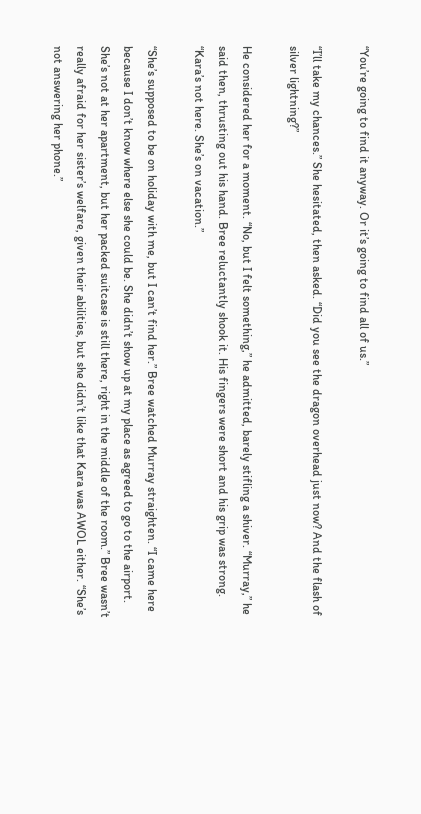“You’re going to find it anyway. Or it’s going to find all of us.”

“I’ll take my chances.” She hesitated, then asked. “Did you see the dragon overhead just now? And the flash of silver lightning?”

He considered her for a moment. “No, but I felt something,” he admitted, barely stifling a shiver. “Murray,” he said then, thrusting out his hand. Bree reluctantly shook it. His fingers were short and his grip was strong. “Kara’s not here. She’s on vacation.”

“She’s supposed to be on holiday with me, but I can’t find her.” Bree watched Murray straighten. “I came here because I don’t know where else she could be. She didn’t show up at my place as agreed to go to the airport. She’s not at her apartment, but her packed suitcase is still there, right in the middle of the room.” Bree wasn’t really afraid for her sister’s welfare, given their abilities, but she didn’t like that Kara was AWOL either. “She’s not answering her phone.”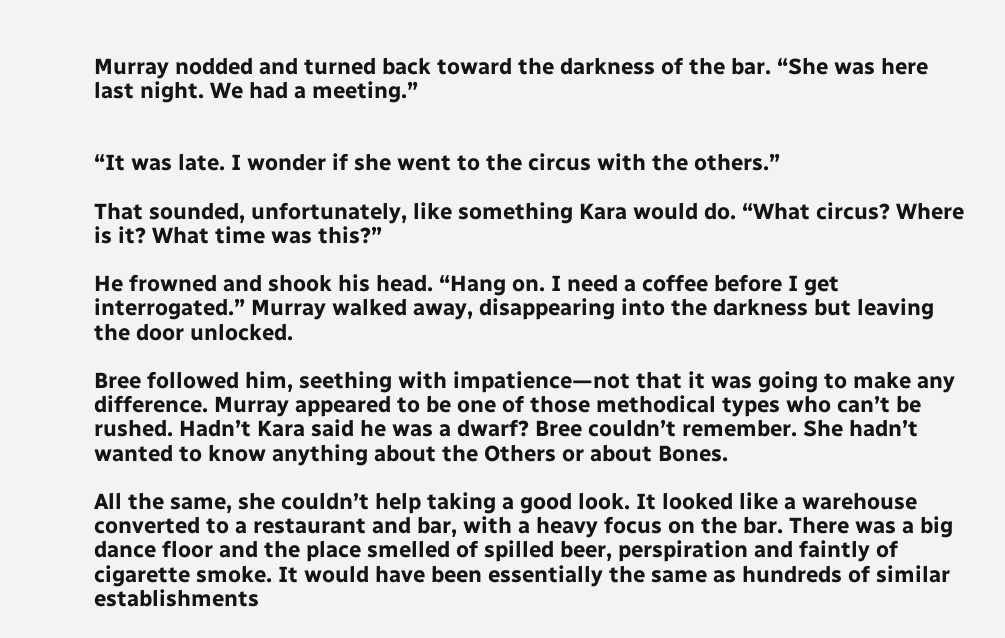Murray nodded and turned back toward the darkness of the bar. “She was here last night. We had a meeting.”


“It was late. I wonder if she went to the circus with the others.”

That sounded, unfortunately, like something Kara would do. “What circus? Where is it? What time was this?”

He frowned and shook his head. “Hang on. I need a coffee before I get interrogated.” Murray walked away, disappearing into the darkness but leaving the door unlocked.

Bree followed him, seething with impatience—not that it was going to make any difference. Murray appeared to be one of those methodical types who can’t be rushed. Hadn’t Kara said he was a dwarf? Bree couldn’t remember. She hadn’t wanted to know anything about the Others or about Bones.

All the same, she couldn’t help taking a good look. It looked like a warehouse converted to a restaurant and bar, with a heavy focus on the bar. There was a big dance floor and the place smelled of spilled beer, perspiration and faintly of cigarette smoke. It would have been essentially the same as hundreds of similar establishments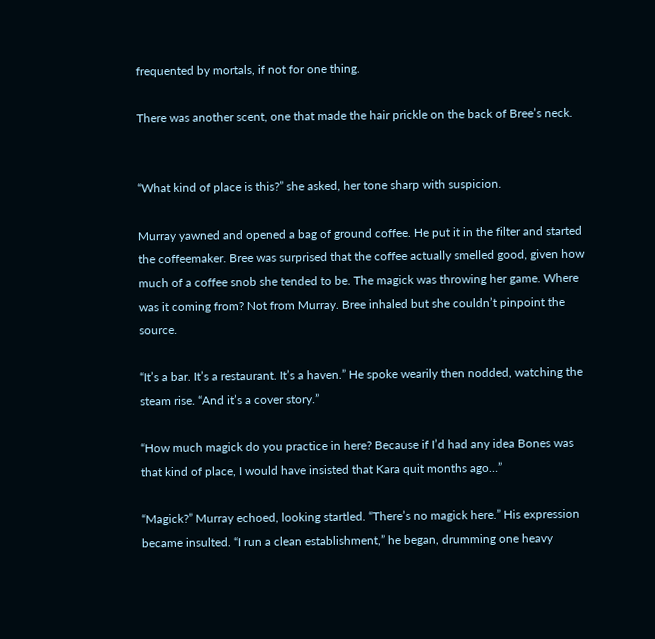frequented by mortals, if not for one thing.

There was another scent, one that made the hair prickle on the back of Bree’s neck.


“What kind of place is this?” she asked, her tone sharp with suspicion.

Murray yawned and opened a bag of ground coffee. He put it in the filter and started the coffeemaker. Bree was surprised that the coffee actually smelled good, given how much of a coffee snob she tended to be. The magick was throwing her game. Where was it coming from? Not from Murray. Bree inhaled but she couldn’t pinpoint the source.

“It’s a bar. It’s a restaurant. It’s a haven.” He spoke wearily then nodded, watching the steam rise. “And it’s a cover story.”

“How much magick do you practice in here? Because if I’d had any idea Bones was that kind of place, I would have insisted that Kara quit months ago…”

“Magick?” Murray echoed, looking startled. “There’s no magick here.” His expression became insulted. “I run a clean establishment,” he began, drumming one heavy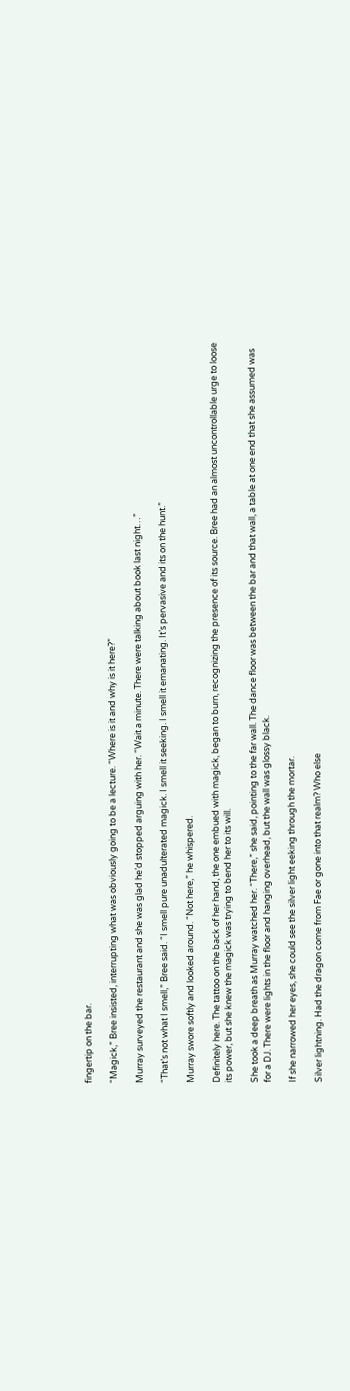fingertip on the bar.

“Magick,” Bree insisted, interrupting what was obviously going to be a lecture. “Where is it and why is it here?”

Murray surveyed the restaurant and she was glad he’d stopped arguing with her. “Wait a minute. There were talking about book last night…”

“That’s not what I smell,” Bree said. “I smell pure unadulterated magick. I smell it seeking. I smell it emanating. It’s pervasive and its on the hunt.”

Murray swore softly and looked around. “Not here,” he whispered.

Definitely here. The tattoo on the back of her hand, the one embued with magick, began to burn, recognizing the presence of its source. Bree had an almost uncontrollable urge to loose its power, but she knew the magick was trying to bend her to its will.

She took a deep breath as Murray watched her. “There,” she said, pointing to the far wall. The dance floor was between the bar and that wall, a table at one end that she assumed was for a DJ. There were lights in the floor and hanging overhead, but the wall was glossy black.

If she narrowed her eyes, she could see the silver light eeking through the mortar.

Silver lightning. Had the dragon come from Fae or gone into that realm? Who else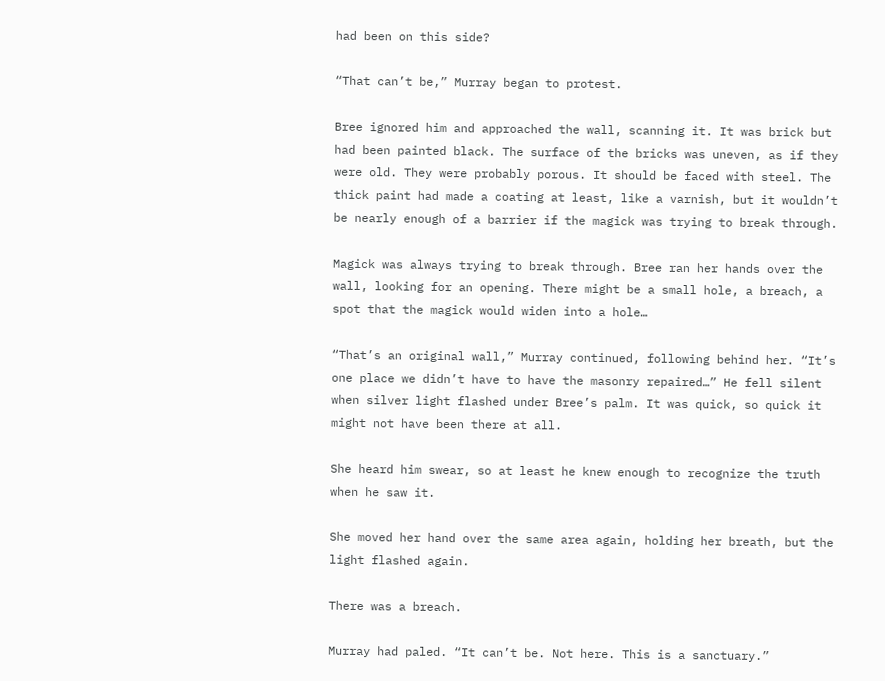had been on this side?

“That can’t be,” Murray began to protest.

Bree ignored him and approached the wall, scanning it. It was brick but had been painted black. The surface of the bricks was uneven, as if they were old. They were probably porous. It should be faced with steel. The thick paint had made a coating at least, like a varnish, but it wouldn’t be nearly enough of a barrier if the magick was trying to break through.

Magick was always trying to break through. Bree ran her hands over the wall, looking for an opening. There might be a small hole, a breach, a spot that the magick would widen into a hole…

“That’s an original wall,” Murray continued, following behind her. “It’s one place we didn’t have to have the masonry repaired…” He fell silent when silver light flashed under Bree’s palm. It was quick, so quick it might not have been there at all.

She heard him swear, so at least he knew enough to recognize the truth when he saw it.

She moved her hand over the same area again, holding her breath, but the light flashed again.

There was a breach.

Murray had paled. “It can’t be. Not here. This is a sanctuary.”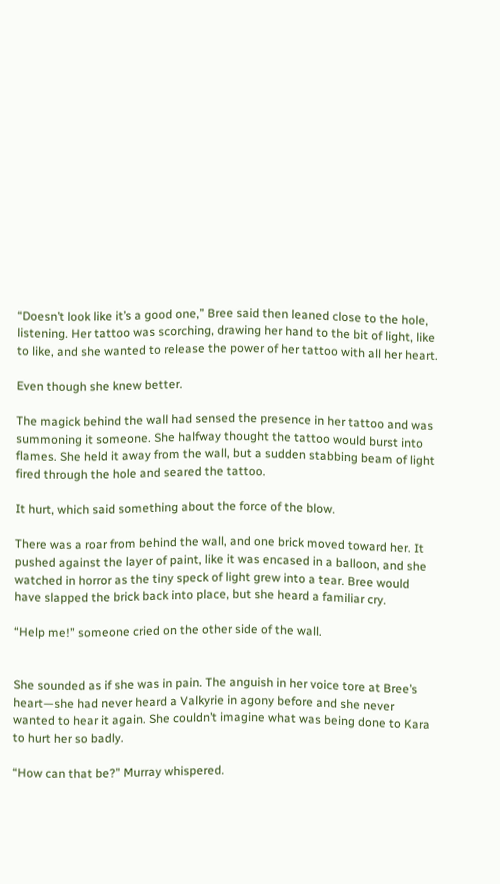“Doesn’t look like it’s a good one,” Bree said then leaned close to the hole, listening. Her tattoo was scorching, drawing her hand to the bit of light, like to like, and she wanted to release the power of her tattoo with all her heart.

Even though she knew better.

The magick behind the wall had sensed the presence in her tattoo and was summoning it someone. She halfway thought the tattoo would burst into flames. She held it away from the wall, but a sudden stabbing beam of light fired through the hole and seared the tattoo.

It hurt, which said something about the force of the blow.

There was a roar from behind the wall, and one brick moved toward her. It pushed against the layer of paint, like it was encased in a balloon, and she watched in horror as the tiny speck of light grew into a tear. Bree would have slapped the brick back into place, but she heard a familiar cry.

“Help me!” someone cried on the other side of the wall.


She sounded as if she was in pain. The anguish in her voice tore at Bree’s heart—she had never heard a Valkyrie in agony before and she never wanted to hear it again. She couldn’t imagine what was being done to Kara to hurt her so badly.

“How can that be?” Murray whispered.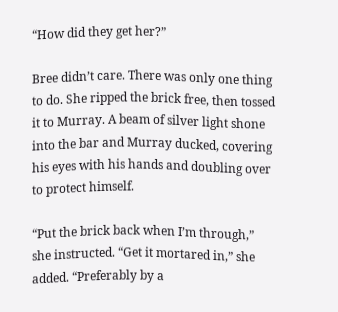“How did they get her?”

Bree didn’t care. There was only one thing to do. She ripped the brick free, then tossed it to Murray. A beam of silver light shone into the bar and Murray ducked, covering his eyes with his hands and doubling over to protect himself.

“Put the brick back when I’m through,” she instructed. “Get it mortared in,” she added. “Preferably by a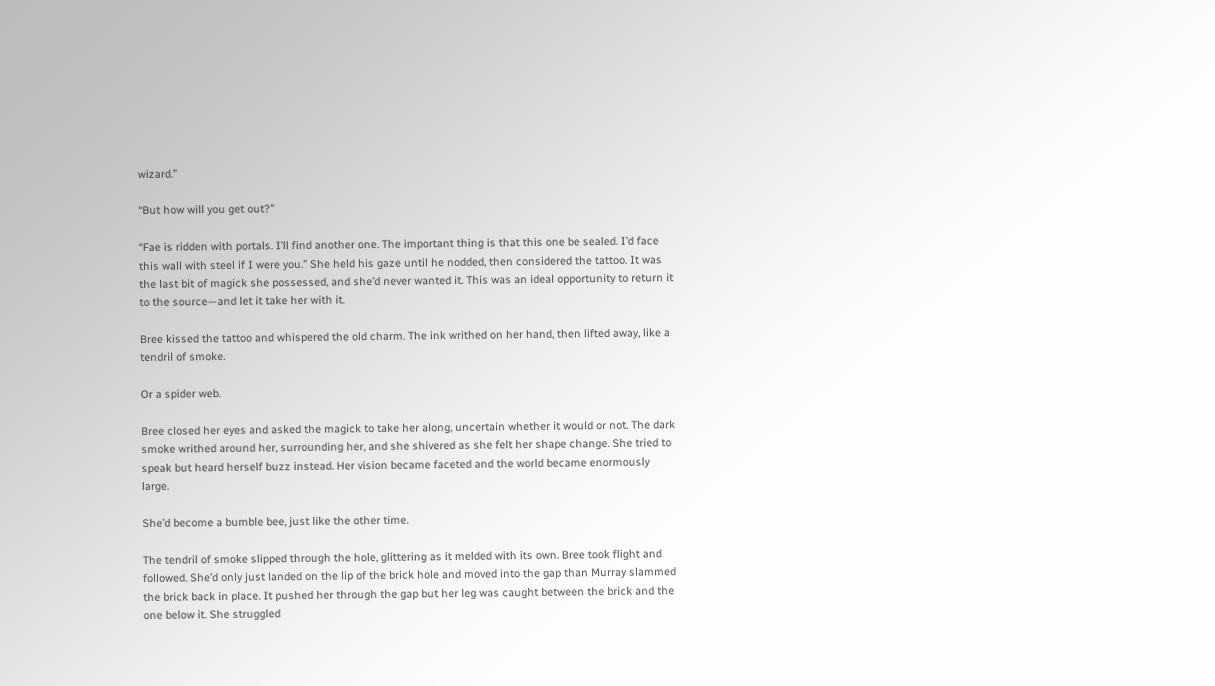wizard.”

“But how will you get out?”

“Fae is ridden with portals. I’ll find another one. The important thing is that this one be sealed. I’d face this wall with steel if I were you.” She held his gaze until he nodded, then considered the tattoo. It was the last bit of magick she possessed, and she’d never wanted it. This was an ideal opportunity to return it to the source—and let it take her with it.

Bree kissed the tattoo and whispered the old charm. The ink writhed on her hand, then lifted away, like a tendril of smoke.

Or a spider web.

Bree closed her eyes and asked the magick to take her along, uncertain whether it would or not. The dark smoke writhed around her, surrounding her, and she shivered as she felt her shape change. She tried to speak but heard herself buzz instead. Her vision became faceted and the world became enormously large.

She’d become a bumble bee, just like the other time.

The tendril of smoke slipped through the hole, glittering as it melded with its own. Bree took flight and followed. She’d only just landed on the lip of the brick hole and moved into the gap than Murray slammed the brick back in place. It pushed her through the gap but her leg was caught between the brick and the one below it. She struggled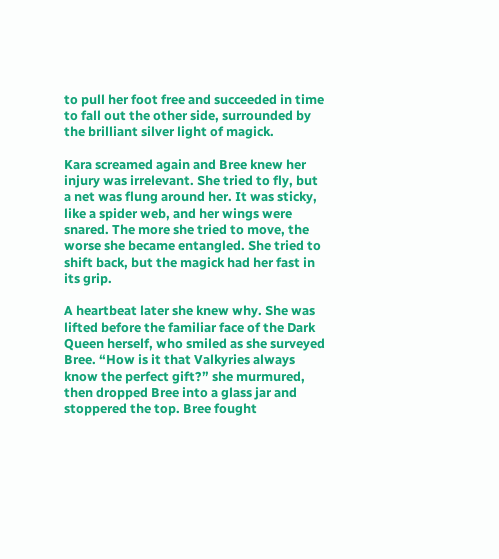to pull her foot free and succeeded in time to fall out the other side, surrounded by the brilliant silver light of magick.

Kara screamed again and Bree knew her injury was irrelevant. She tried to fly, but a net was flung around her. It was sticky, like a spider web, and her wings were snared. The more she tried to move, the worse she became entangled. She tried to shift back, but the magick had her fast in its grip.

A heartbeat later she knew why. She was lifted before the familiar face of the Dark Queen herself, who smiled as she surveyed Bree. “How is it that Valkyries always know the perfect gift?” she murmured, then dropped Bree into a glass jar and stoppered the top. Bree fought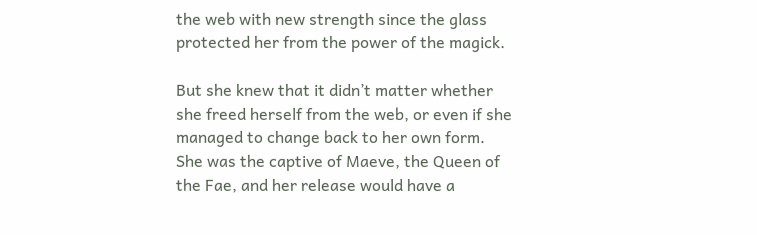the web with new strength since the glass protected her from the power of the magick.

But she knew that it didn’t matter whether she freed herself from the web, or even if she managed to change back to her own form. She was the captive of Maeve, the Queen of the Fae, and her release would have a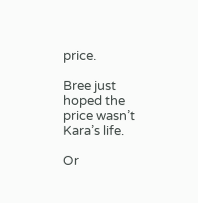price.

Bree just hoped the price wasn’t Kara’s life.

Or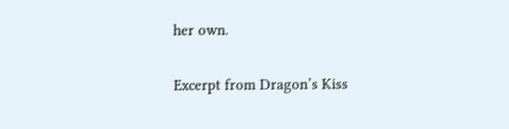her own.

Excerpt from Dragon’s Kiss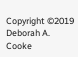Copyright ©2019 Deborah A. Cooke